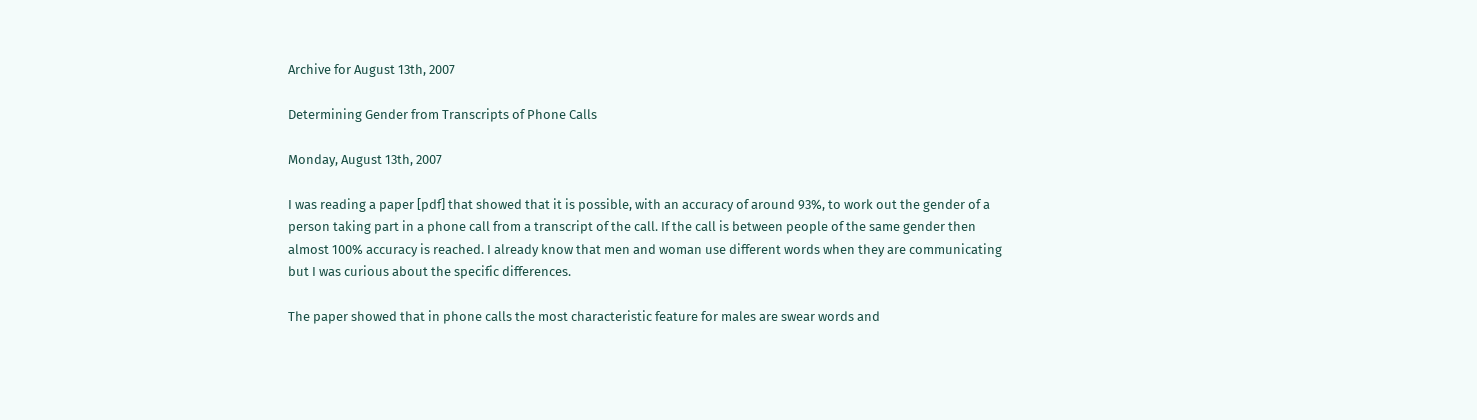Archive for August 13th, 2007

Determining Gender from Transcripts of Phone Calls

Monday, August 13th, 2007

I was reading a paper [pdf] that showed that it is possible, with an accuracy of around 93%, to work out the gender of a person taking part in a phone call from a transcript of the call. If the call is between people of the same gender then almost 100% accuracy is reached. I already know that men and woman use different words when they are communicating but I was curious about the specific differences.

The paper showed that in phone calls the most characteristic feature for males are swear words and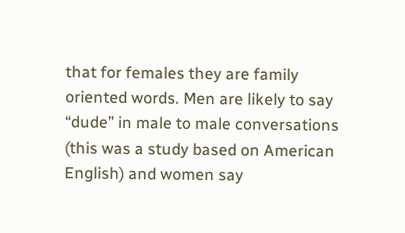that for females they are family oriented words. Men are likely to say “dude” in male to male conversations (this was a study based on American English) and women say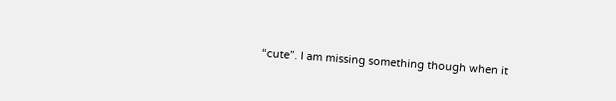“cute”. I am missing something though when it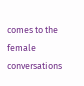comes to the female conversations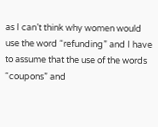as I can’t think why women would use the word “refunding” and I have to assume that the use of the words “coupons” and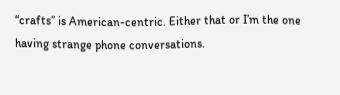“crafts” is American-centric. Either that or I’m the one having strange phone conversations.